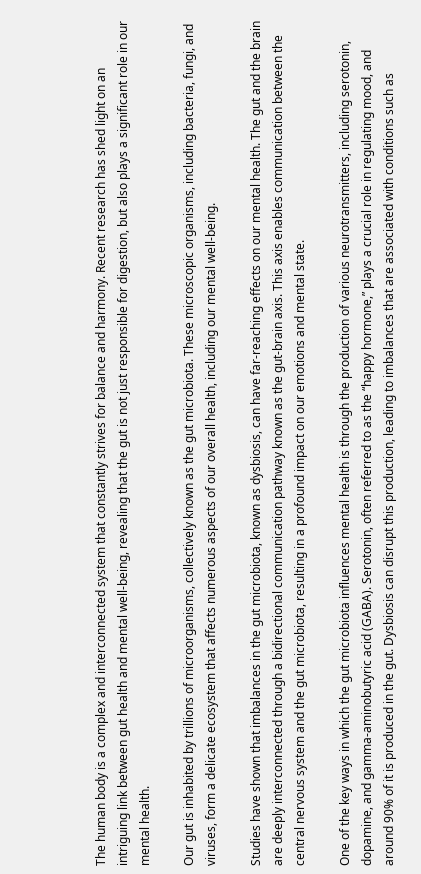The human body is a complex and interconnected system that constantly strives for balance and harmony. Recent research has shed light on an intriguing link between gut health and mental well-being, revealing that the gut is not just responsible for digestion, but also plays a significant role in our mental health.

Our gut is inhabited by trillions of microorganisms, collectively known as the gut microbiota. These microscopic organisms, including bacteria, fungi, and viruses, form a delicate ecosystem that affects numerous aspects of our overall health, including our mental well-being.

Studies have shown that imbalances in the gut microbiota, known as dysbiosis, can have far-reaching effects on our mental health. The gut and the brain are deeply interconnected through a bidirectional communication pathway known as the gut-brain axis. This axis enables communication between the central nervous system and the gut microbiota, resulting in a profound impact on our emotions and mental state.

One of the key ways in which the gut microbiota influences mental health is through the production of various neurotransmitters, including serotonin, dopamine, and gamma-aminobutyric acid (GABA). Serotonin, often referred to as the “happy hormone,” plays a crucial role in regulating mood, and around 90% of it is produced in the gut. Dysbiosis can disrupt this production, leading to imbalances that are associated with conditions such as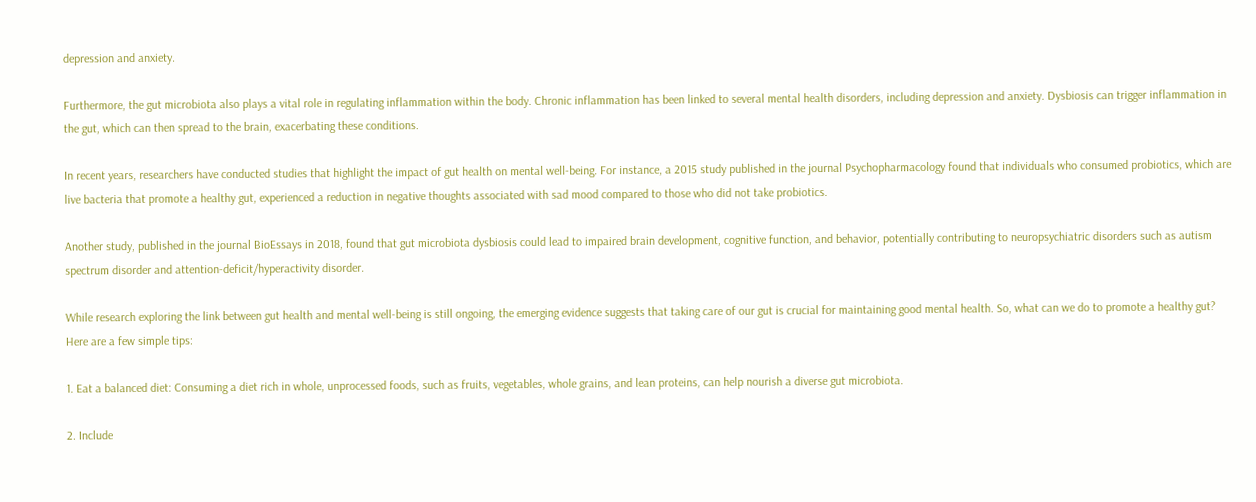depression and anxiety.

Furthermore, the gut microbiota also plays a vital role in regulating inflammation within the body. Chronic inflammation has been linked to several mental health disorders, including depression and anxiety. Dysbiosis can trigger inflammation in the gut, which can then spread to the brain, exacerbating these conditions.

In recent years, researchers have conducted studies that highlight the impact of gut health on mental well-being. For instance, a 2015 study published in the journal Psychopharmacology found that individuals who consumed probiotics, which are live bacteria that promote a healthy gut, experienced a reduction in negative thoughts associated with sad mood compared to those who did not take probiotics.

Another study, published in the journal BioEssays in 2018, found that gut microbiota dysbiosis could lead to impaired brain development, cognitive function, and behavior, potentially contributing to neuropsychiatric disorders such as autism spectrum disorder and attention-deficit/hyperactivity disorder.

While research exploring the link between gut health and mental well-being is still ongoing, the emerging evidence suggests that taking care of our gut is crucial for maintaining good mental health. So, what can we do to promote a healthy gut? Here are a few simple tips:

1. Eat a balanced diet: Consuming a diet rich in whole, unprocessed foods, such as fruits, vegetables, whole grains, and lean proteins, can help nourish a diverse gut microbiota.

2. Include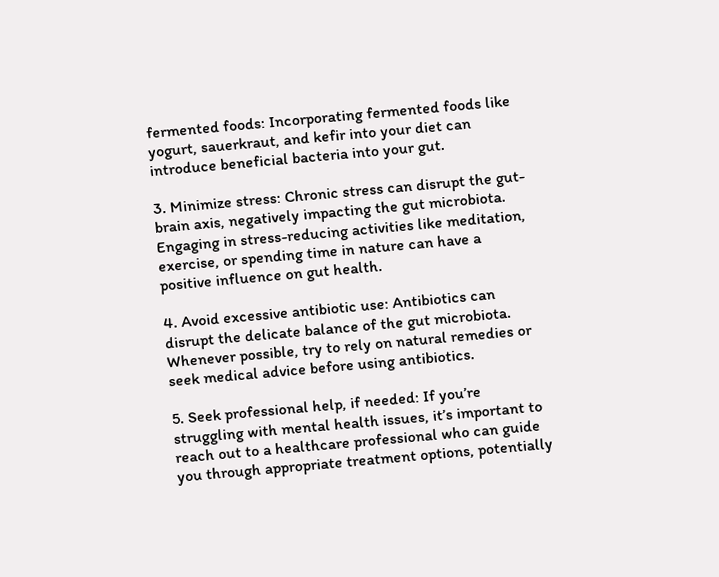fermented foods: Incorporating fermented foods like yogurt, sauerkraut, and kefir into your diet can introduce beneficial bacteria into your gut.

3. Minimize stress: Chronic stress can disrupt the gut-brain axis, negatively impacting the gut microbiota. Engaging in stress-reducing activities like meditation, exercise, or spending time in nature can have a positive influence on gut health.

4. Avoid excessive antibiotic use: Antibiotics can disrupt the delicate balance of the gut microbiota. Whenever possible, try to rely on natural remedies or seek medical advice before using antibiotics.

5. Seek professional help, if needed: If you’re struggling with mental health issues, it’s important to reach out to a healthcare professional who can guide you through appropriate treatment options, potentially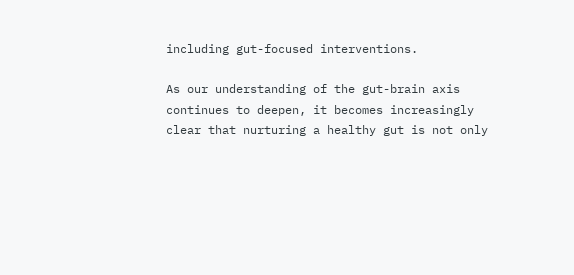including gut-focused interventions.

As our understanding of the gut-brain axis continues to deepen, it becomes increasingly clear that nurturing a healthy gut is not only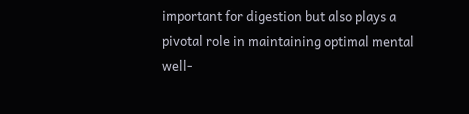important for digestion but also plays a pivotal role in maintaining optimal mental well-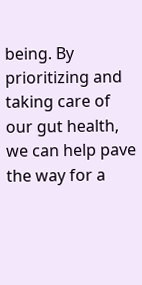being. By prioritizing and taking care of our gut health, we can help pave the way for a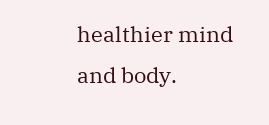healthier mind and body.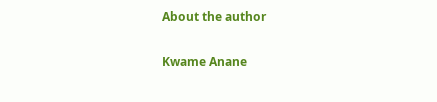About the author

Kwame Anane